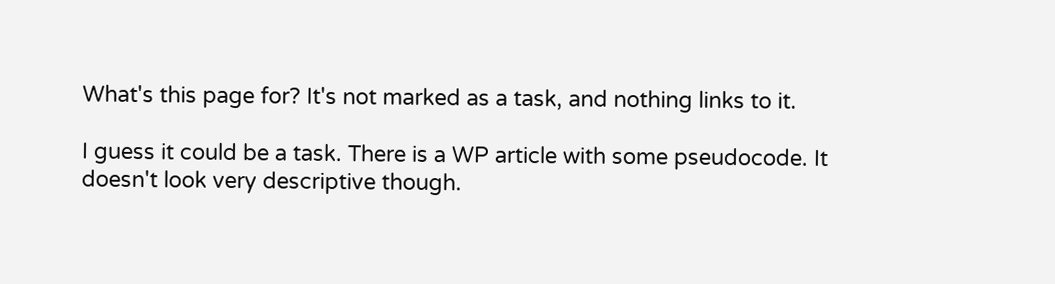What's this page for? It's not marked as a task, and nothing links to it.

I guess it could be a task. There is a WP article with some pseudocode. It doesn't look very descriptive though.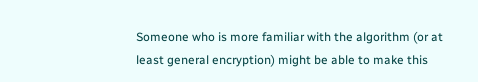Someone who is more familiar with the algorithm (or at least general encryption) might be able to make this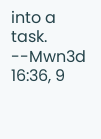into a task. --Mwn3d 16:36, 9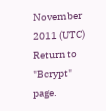November 2011 (UTC)
Return to "Bcrypt" page.